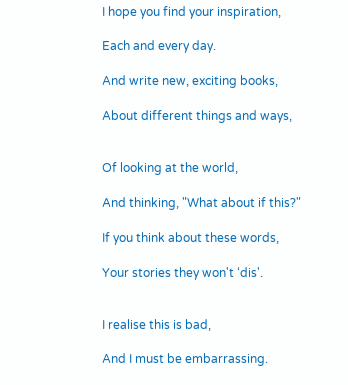I hope you find your inspiration,

Each and every day.

And write new, exciting books,

About different things and ways,


Of looking at the world,

And thinking, "What about if this?"

If you think about these words,

Your stories they won't ‘dis'.


I realise this is bad,

And I must be embarrassing.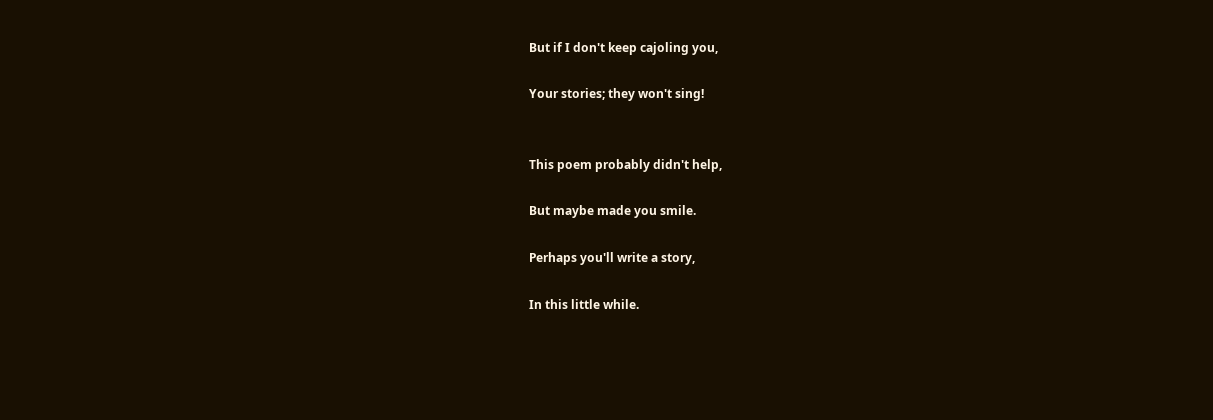But if I don't keep cajoling you,

Your stories; they won't sing!


This poem probably didn't help,

But maybe made you smile.

Perhaps you'll write a story,

In this little while.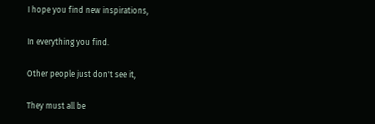I hope you find new inspirations,

In everything you find.

Other people just don't see it,

They must all be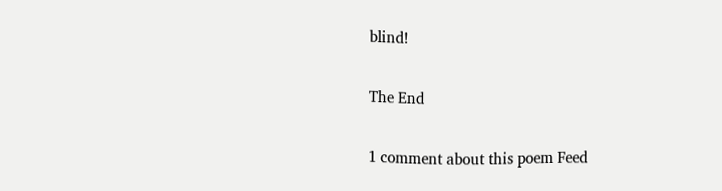blind!

The End

1 comment about this poem Feed